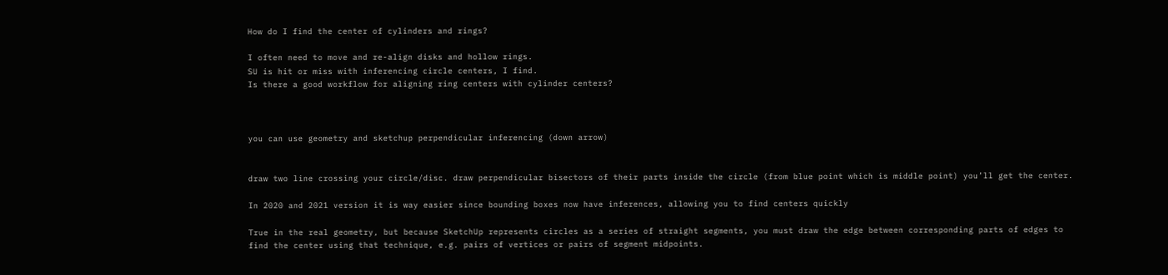How do I find the center of cylinders and rings?

I often need to move and re-align disks and hollow rings.
SU is hit or miss with inferencing circle centers, I find.
Is there a good workflow for aligning ring centers with cylinder centers?



you can use geometry and sketchup perpendicular inferencing (down arrow)


draw two line crossing your circle/disc. draw perpendicular bisectors of their parts inside the circle (from blue point which is middle point) you’ll get the center.

In 2020 and 2021 version it is way easier since bounding boxes now have inferences, allowing you to find centers quickly

True in the real geometry, but because SketchUp represents circles as a series of straight segments, you must draw the edge between corresponding parts of edges to find the center using that technique, e.g. pairs of vertices or pairs of segment midpoints.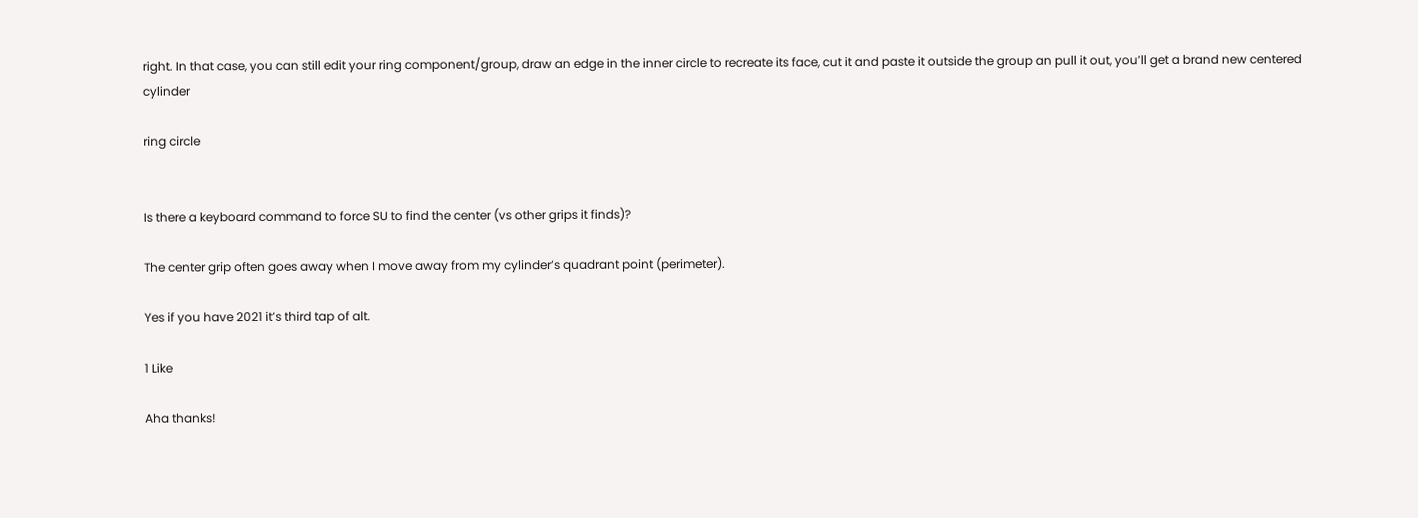right. In that case, you can still edit your ring component/group, draw an edge in the inner circle to recreate its face, cut it and paste it outside the group an pull it out, you’ll get a brand new centered cylinder

ring circle


Is there a keyboard command to force SU to find the center (vs other grips it finds)?

The center grip often goes away when I move away from my cylinder’s quadrant point (perimeter).

Yes if you have 2021 it’s third tap of alt.

1 Like

Aha thanks!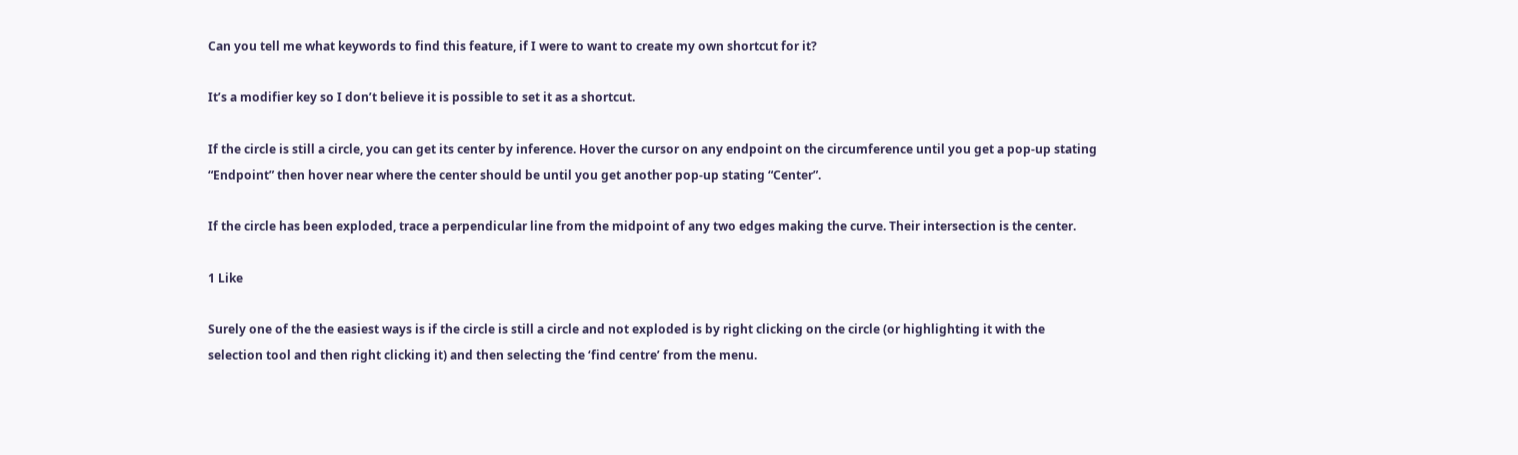Can you tell me what keywords to find this feature, if I were to want to create my own shortcut for it?

It’s a modifier key so I don’t believe it is possible to set it as a shortcut.

If the circle is still a circle, you can get its center by inference. Hover the cursor on any endpoint on the circumference until you get a pop-up stating “Endpoint” then hover near where the center should be until you get another pop-up stating “Center”.

If the circle has been exploded, trace a perpendicular line from the midpoint of any two edges making the curve. Their intersection is the center.

1 Like

Surely one of the the easiest ways is if the circle is still a circle and not exploded is by right clicking on the circle (or highlighting it with the selection tool and then right clicking it) and then selecting the ‘find centre’ from the menu.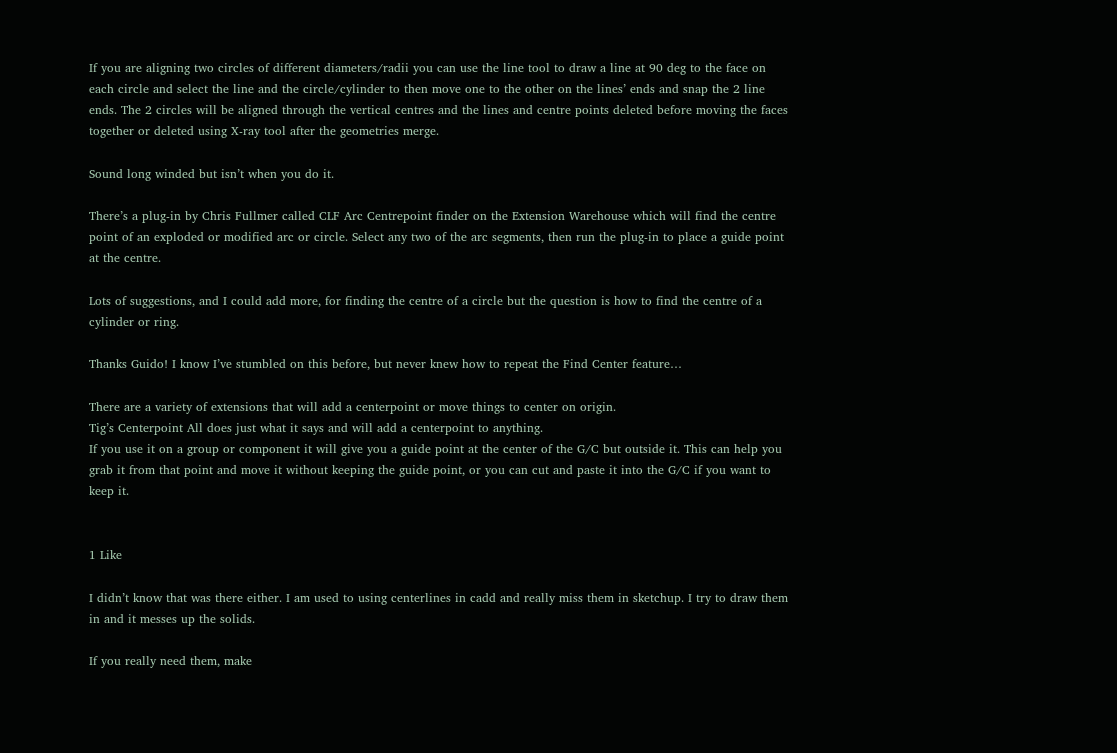If you are aligning two circles of different diameters/radii you can use the line tool to draw a line at 90 deg to the face on each circle and select the line and the circle/cylinder to then move one to the other on the lines’ ends and snap the 2 line ends. The 2 circles will be aligned through the vertical centres and the lines and centre points deleted before moving the faces together or deleted using X-ray tool after the geometries merge.

Sound long winded but isn’t when you do it.

There’s a plug-in by Chris Fullmer called CLF Arc Centrepoint finder on the Extension Warehouse which will find the centre point of an exploded or modified arc or circle. Select any two of the arc segments, then run the plug-in to place a guide point at the centre.

Lots of suggestions, and I could add more, for finding the centre of a circle but the question is how to find the centre of a cylinder or ring.

Thanks Guido! I know I’ve stumbled on this before, but never knew how to repeat the Find Center feature…

There are a variety of extensions that will add a centerpoint or move things to center on origin.
Tig’s Centerpoint All does just what it says and will add a centerpoint to anything.
If you use it on a group or component it will give you a guide point at the center of the G/C but outside it. This can help you grab it from that point and move it without keeping the guide point, or you can cut and paste it into the G/C if you want to keep it.


1 Like

I didn’t know that was there either. I am used to using centerlines in cadd and really miss them in sketchup. I try to draw them in and it messes up the solids.

If you really need them, make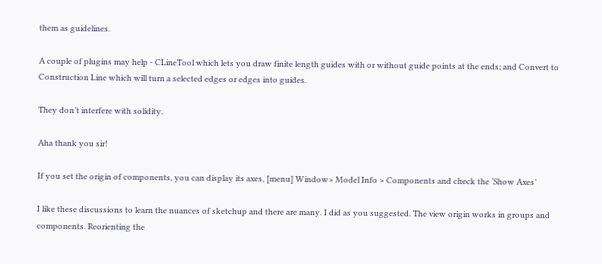them as guidelines.

A couple of plugins may help - CLineTool which lets you draw finite length guides with or without guide points at the ends; and Convert to Construction Line which will turn a selected edges or edges into guides.

They don’t interfere with solidity.

Aha thank you sir!

If you set the origin of components, you can display its axes, [menu] Window> Model Info > Components and check the ‘Show Axes’

I like these discussions to learn the nuances of sketchup and there are many. I did as you suggested. The view origin works in groups and components. Reorienting the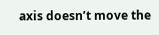axis doesn’t move the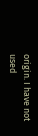origin. I have not used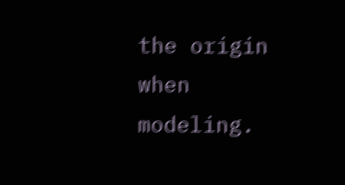the origin when modeling.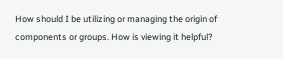How should I be utilizing or managing the origin of components or groups. How is viewing it helpful?